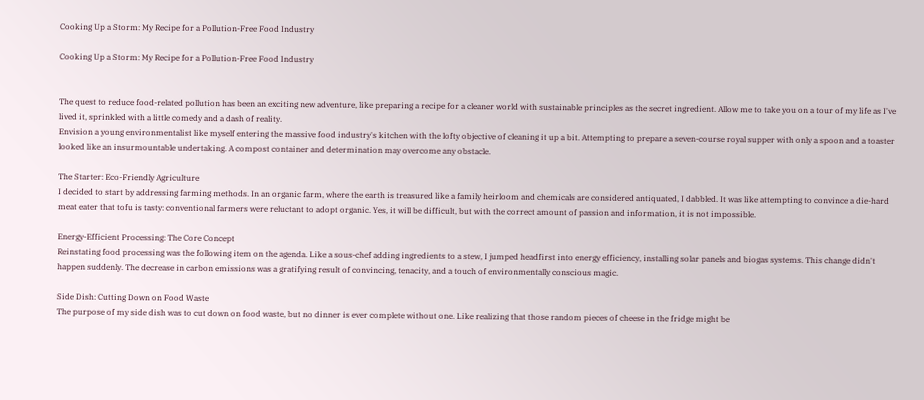Cooking Up a Storm: My Recipe for a Pollution-Free Food Industry

Cooking Up a Storm: My Recipe for a Pollution-Free Food Industry


The quest to reduce food-related pollution has been an exciting new adventure, like preparing a recipe for a cleaner world with sustainable principles as the secret ingredient. Allow me to take you on a tour of my life as I've lived it, sprinkled with a little comedy and a dash of reality.
Envision a young environmentalist like myself entering the massive food industry's kitchen with the lofty objective of cleaning it up a bit. Attempting to prepare a seven-course royal supper with only a spoon and a toaster looked like an insurmountable undertaking. A compost container and determination may overcome any obstacle.

The Starter: Eco-Friendly Agriculture
I decided to start by addressing farming methods. In an organic farm, where the earth is treasured like a family heirloom and chemicals are considered antiquated, I dabbled. It was like attempting to convince a die-hard meat eater that tofu is tasty: conventional farmers were reluctant to adopt organic. Yes, it will be difficult, but with the correct amount of passion and information, it is not impossible.

Energy-Efficient Processing: The Core Concept
Reinstating food processing was the following item on the agenda. Like a sous-chef adding ingredients to a stew, I jumped headfirst into energy efficiency, installing solar panels and biogas systems. This change didn't happen suddenly. The decrease in carbon emissions was a gratifying result of convincing, tenacity, and a touch of environmentally conscious magic.

Side Dish: Cutting Down on Food Waste
The purpose of my side dish was to cut down on food waste, but no dinner is ever complete without one. Like realizing that those random pieces of cheese in the fridge might be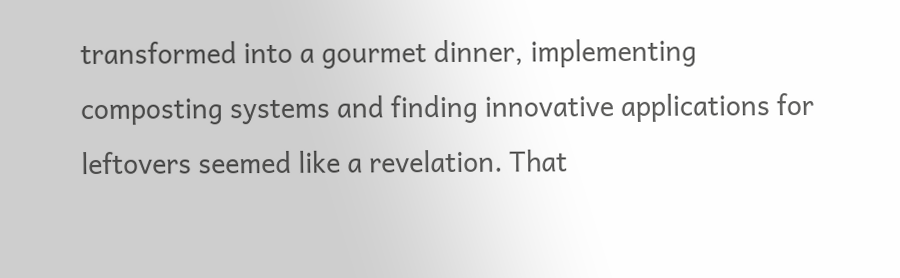transformed into a gourmet dinner, implementing composting systems and finding innovative applications for leftovers seemed like a revelation. That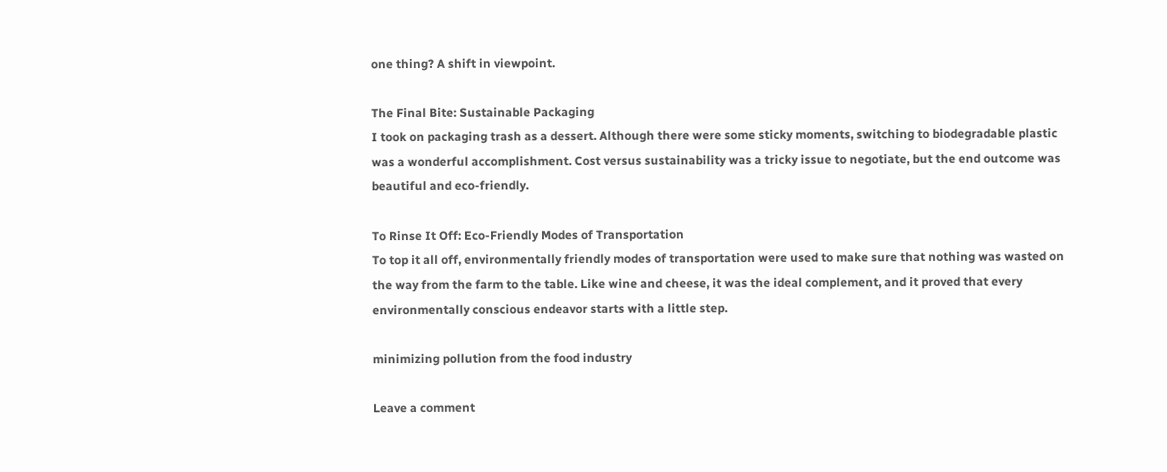one thing? A shift in viewpoint.

The Final Bite: Sustainable Packaging
I took on packaging trash as a dessert. Although there were some sticky moments, switching to biodegradable plastic was a wonderful accomplishment. Cost versus sustainability was a tricky issue to negotiate, but the end outcome was beautiful and eco-friendly.

To Rinse It Off: Eco-Friendly Modes of Transportation
To top it all off, environmentally friendly modes of transportation were used to make sure that nothing was wasted on the way from the farm to the table. Like wine and cheese, it was the ideal complement, and it proved that every environmentally conscious endeavor starts with a little step.

minimizing pollution from the food industry

Leave a comment